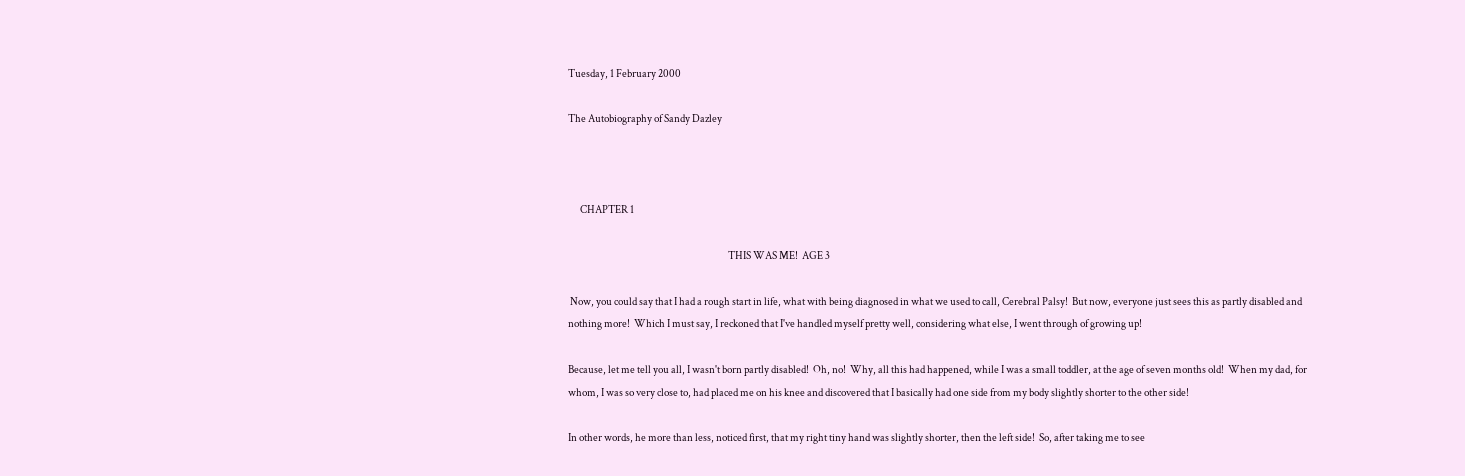Tuesday, 1 February 2000

The Autobiography of Sandy Dazley



      CHAPTER 1

                                                                                THIS WAS ME!  AGE 3

 Now, you could say that I had a rough start in life, what with being diagnosed in what we used to call, Cerebral Palsy!  But now, everyone just sees this as partly disabled and nothing more!  Which I must say, I reckoned that I've handled myself pretty well, considering what else, I went through of growing up!

Because, let me tell you all, I wasn't born partly disabled!  Oh, no!  Why, all this had happened, while I was a small toddler, at the age of seven months old!  When my dad, for whom, I was so very close to, had placed me on his knee and discovered that I basically had one side from my body slightly shorter to the other side!

In other words, he more than less, noticed first, that my right tiny hand was slightly shorter, then the left side!  So, after taking me to see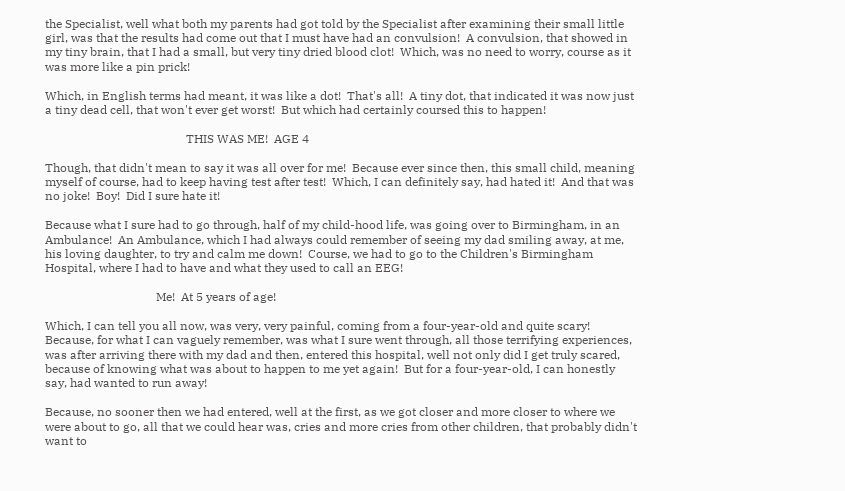the Specialist, well what both my parents had got told by the Specialist after examining their small little girl, was that the results had come out that I must have had an convulsion!  A convulsion, that showed in my tiny brain, that I had a small, but very tiny dried blood clot!  Which, was no need to worry, course as it was more like a pin prick!

Which, in English terms had meant, it was like a dot!  That's all!  A tiny dot, that indicated it was now just a tiny dead cell, that won't ever get worst!  But which had certainly coursed this to happen!

                                               THIS WAS ME!  AGE 4

Though, that didn't mean to say it was all over for me!  Because ever since then, this small child, meaning myself of course, had to keep having test after test!  Which, I can definitely say, had hated it!  And that was no joke!  Boy!  Did I sure hate it!

Because what I sure had to go through, half of my child-hood life, was going over to Birmingham, in an Ambulance!  An Ambulance, which I had always could remember of seeing my dad smiling away, at me, his loving daughter, to try and calm me down!  Course, we had to go to the Children's Birmingham Hospital, where I had to have and what they used to call an EEG!

                                     Me!  At 5 years of age!

Which, I can tell you all now, was very, very painful, coming from a four-year-old and quite scary!  Because, for what I can vaguely remember, was what I sure went through, all those terrifying experiences, was after arriving there with my dad and then, entered this hospital, well not only did I get truly scared, because of knowing what was about to happen to me yet again!  But for a four-year-old, I can honestly say, had wanted to run away!

Because, no sooner then we had entered, well at the first, as we got closer and more closer to where we were about to go, all that we could hear was, cries and more cries from other children, that probably didn't want to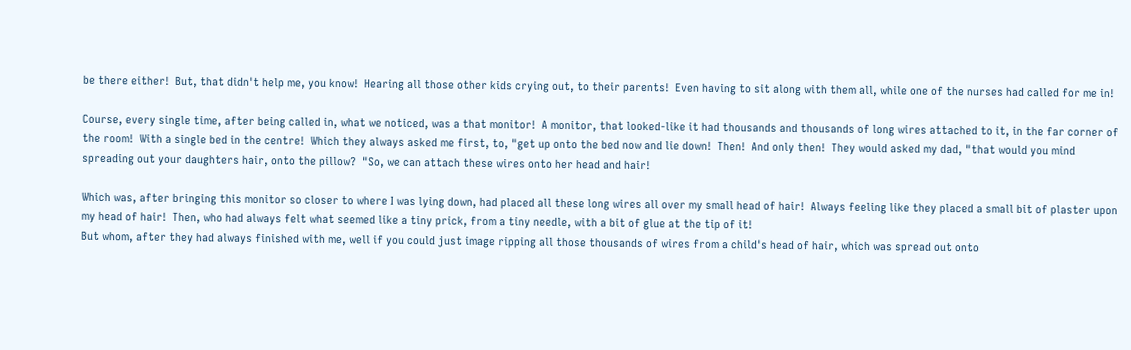be there either!  But, that didn't help me, you know!  Hearing all those other kids crying out, to their parents!  Even having to sit along with them all, while one of the nurses had called for me in!

Course, every single time, after being called in, what we noticed, was a that monitor!  A monitor, that looked-like it had thousands and thousands of long wires attached to it, in the far corner of the room!  With a single bed in the centre!  Which they always asked me first, to, "get up onto the bed now and lie down!  Then!  And only then!  They would asked my dad, "that would you mind spreading out your daughters hair, onto the pillow?  "So, we can attach these wires onto her head and hair!

Which was, after bringing this monitor so closer to where I was lying down, had placed all these long wires all over my small head of hair!  Always feeling like they placed a small bit of plaster upon my head of hair!  Then, who had always felt what seemed like a tiny prick, from a tiny needle, with a bit of glue at the tip of it!
But whom, after they had always finished with me, well if you could just image ripping all those thousands of wires from a child's head of hair, which was spread out onto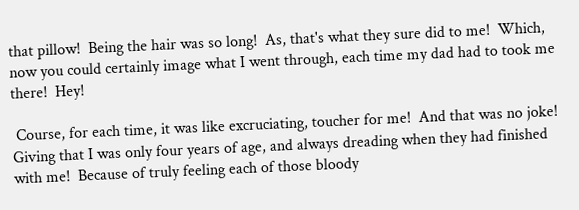that pillow!  Being the hair was so long!  As, that's what they sure did to me!  Which, now you could certainly image what I went through, each time my dad had to took me there!  Hey!

 Course, for each time, it was like excruciating, toucher for me!  And that was no joke!  Giving that I was only four years of age, and always dreading when they had finished with me!  Because of truly feeling each of those bloody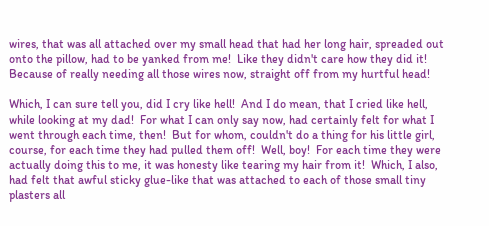wires, that was all attached over my small head that had her long hair, spreaded out onto the pillow, had to be yanked from me!  Like they didn't care how they did it!  Because of really needing all those wires now, straight off from my hurtful head!

Which, I can sure tell you, did I cry like hell!  And I do mean, that I cried like hell, while looking at my dad!  For what I can only say now, had certainly felt for what I went through each time, then!  But for whom, couldn't do a thing for his little girl, course, for each time they had pulled them off!  Well, boy!  For each time they were actually doing this to me, it was honesty like tearing my hair from it!  Which, I also, had felt that awful sticky glue-like that was attached to each of those small tiny plasters all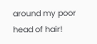around my poor head of hair!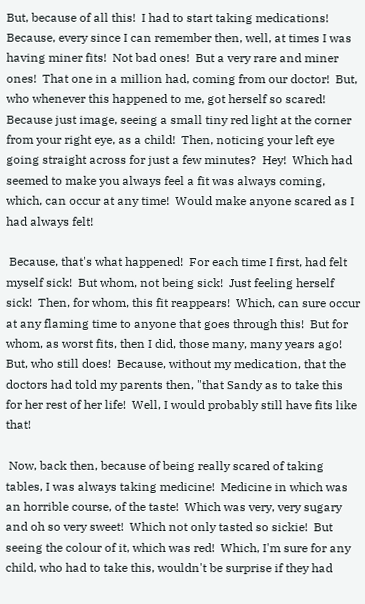But, because of all this!  I had to start taking medications!  Because, every since I can remember then, well, at times I was having miner fits!  Not bad ones!  But a very rare and miner ones!  That one in a million had, coming from our doctor!  But, who whenever this happened to me, got herself so scared!  Because just image, seeing a small tiny red light at the corner from your right eye, as a child!  Then, noticing your left eye going straight across for just a few minutes?  Hey!  Which had seemed to make you always feel a fit was always coming, which, can occur at any time!  Would make anyone scared as I had always felt!

 Because, that's what happened!  For each time I first, had felt myself sick!  But whom, not being sick!  Just feeling herself sick!  Then, for whom, this fit reappears!  Which, can sure occur at any flaming time to anyone that goes through this!  But for whom, as worst fits, then I did, those many, many years ago!  But, who still does!  Because, without my medication, that the doctors had told my parents then, "that Sandy as to take this for her rest of her life!  Well, I would probably still have fits like that!

 Now, back then, because of being really scared of taking tables, I was always taking medicine!  Medicine in which was an horrible course, of the taste!  Which was very, very sugary and oh so very sweet!  Which not only tasted so sickie!  But seeing the colour of it, which was red!  Which, I'm sure for any child, who had to take this, wouldn't be surprise if they had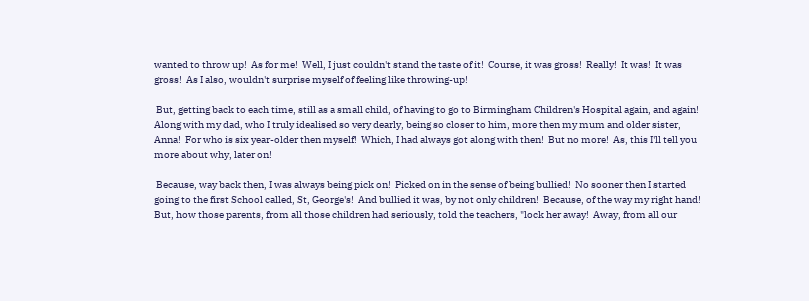wanted to throw up!  As for me!  Well, I just couldn't stand the taste of it!  Course, it was gross!  Really!  It was!  It was gross!  As I also, wouldn't surprise myself of feeling like throwing-up!

 But, getting back to each time, still as a small child, of having to go to Birmingham Children's Hospital again, and again!  Along with my dad, who I truly idealised so very dearly, being so closer to him, more then my mum and older sister, Anna!  For who is six year-older then myself!  Which, I had always got along with then!  But no more!  As, this I'll tell you more about why, later on!

 Because, way back then, I was always being pick on!  Picked on in the sense of being bullied!  No sooner then I started going to the first School called, St, George's!  And bullied it was, by not only children!  Because, of the way my right hand!  But, how those parents, from all those children had seriously, told the teachers, "lock her away!  Away, from all our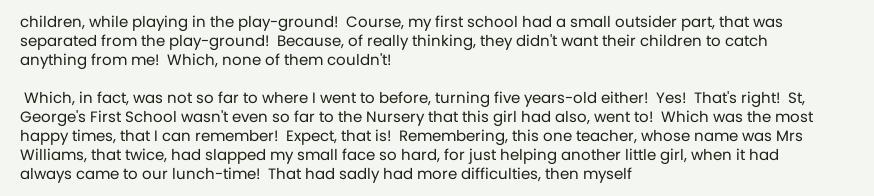children, while playing in the play-ground!  Course, my first school had a small outsider part, that was separated from the play-ground!  Because, of really thinking, they didn't want their children to catch anything from me!  Which, none of them couldn't!

 Which, in fact, was not so far to where I went to before, turning five years-old either!  Yes!  That's right!  St, George's First School wasn't even so far to the Nursery that this girl had also, went to!  Which was the most happy times, that I can remember!  Expect, that is!  Remembering, this one teacher, whose name was Mrs Williams, that twice, had slapped my small face so hard, for just helping another little girl, when it had always came to our lunch-time!  That had sadly had more difficulties, then myself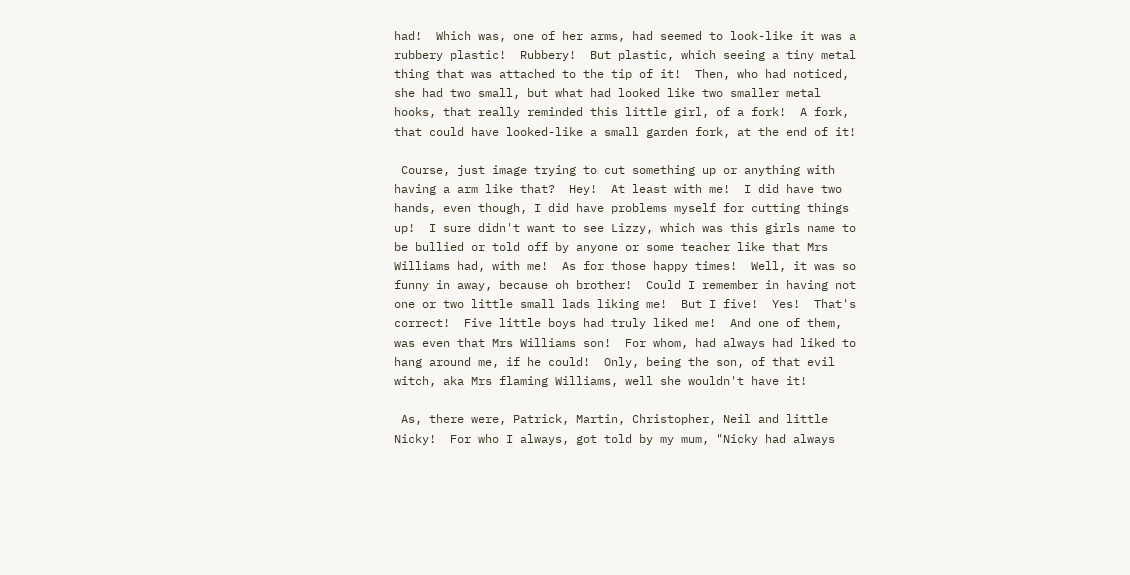had!  Which was, one of her arms, had seemed to look-like it was a rubbery plastic!  Rubbery!  But plastic, which seeing a tiny metal thing that was attached to the tip of it!  Then, who had noticed, she had two small, but what had looked like two smaller metal hooks, that really reminded this little girl, of a fork!  A fork, that could have looked-like a small garden fork, at the end of it!

 Course, just image trying to cut something up or anything with having a arm like that?  Hey!  At least with me!  I did have two hands, even though, I did have problems myself for cutting things up!  I sure didn't want to see Lizzy, which was this girls name to be bullied or told off by anyone or some teacher like that Mrs Williams had, with me!  As for those happy times!  Well, it was so funny in away, because oh brother!  Could I remember in having not one or two little small lads liking me!  But I five!  Yes!  That's correct!  Five little boys had truly liked me!  And one of them, was even that Mrs Williams son!  For whom, had always had liked to hang around me, if he could!  Only, being the son, of that evil witch, aka Mrs flaming Williams, well she wouldn't have it!

 As, there were, Patrick, Martin, Christopher, Neil and little Nicky!  For who I always, got told by my mum, "Nicky had always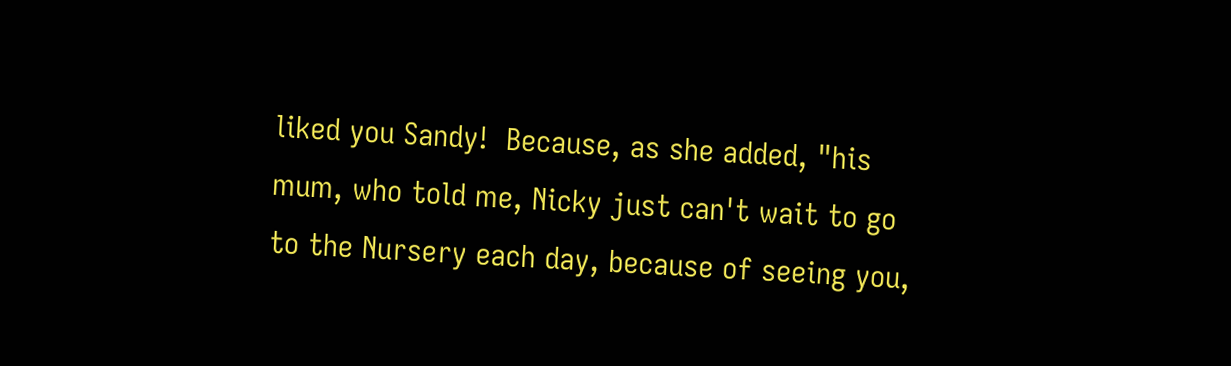liked you Sandy!  Because, as she added, "his mum, who told me, Nicky just can't wait to go to the Nursery each day, because of seeing you,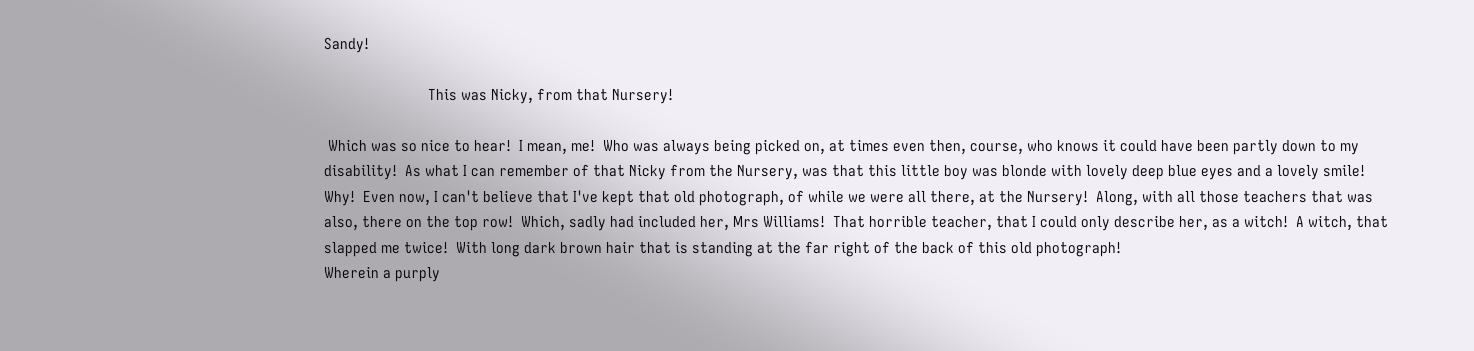Sandy!

                          This was Nicky, from that Nursery!

 Which was so nice to hear!  I mean, me!  Who was always being picked on, at times even then, course, who knows it could have been partly down to my disability!  As what I can remember of that Nicky from the Nursery, was that this little boy was blonde with lovely deep blue eyes and a lovely smile!  Why!  Even now, I can't believe that I've kept that old photograph, of while we were all there, at the Nursery!  Along, with all those teachers that was also, there on the top row!  Which, sadly had included her, Mrs Williams!  That horrible teacher, that I could only describe her, as a witch!  A witch, that slapped me twice!  With long dark brown hair that is standing at the far right of the back of this old photograph!
Wherein a purply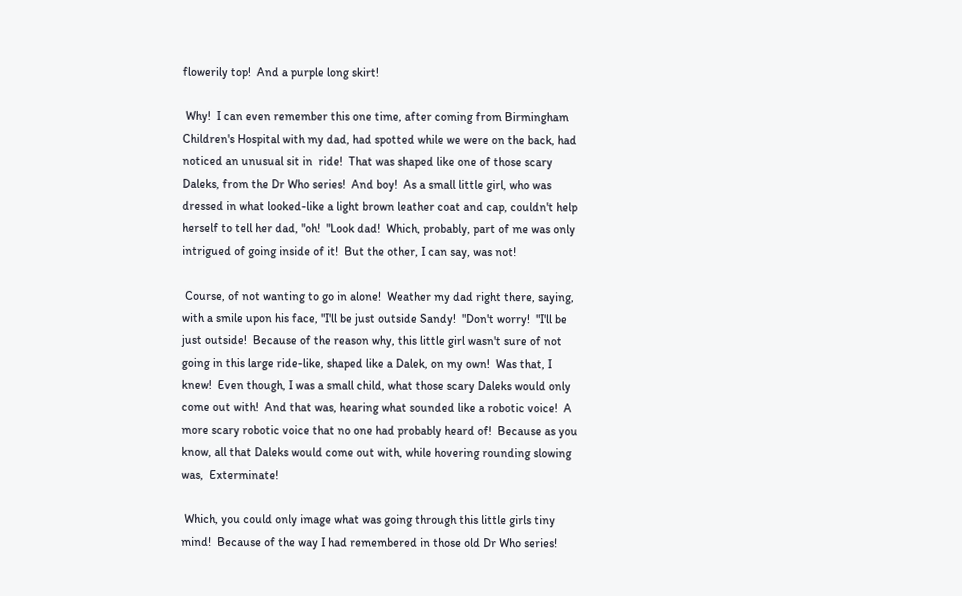flowerily top!  And a purple long skirt!

 Why!  I can even remember this one time, after coming from Birmingham Children's Hospital with my dad, had spotted while we were on the back, had noticed an unusual sit in  ride!  That was shaped like one of those scary Daleks, from the Dr Who series!  And boy!  As a small little girl, who was dressed in what looked-like a light brown leather coat and cap, couldn't help herself to tell her dad, "oh!  "Look dad!  Which, probably, part of me was only intrigued of going inside of it!  But the other, I can say, was not!

 Course, of not wanting to go in alone!  Weather my dad right there, saying, with a smile upon his face, "I'll be just outside Sandy!  "Don't worry!  "I'll be just outside!  Because of the reason why, this little girl wasn't sure of not going in this large ride-like, shaped like a Dalek, on my own!  Was that, I knew!  Even though, I was a small child, what those scary Daleks would only come out with!  And that was, hearing what sounded like a robotic voice!  A more scary robotic voice that no one had probably heard of!  Because as you  know, all that Daleks would come out with, while hovering rounding slowing was,  Exterminate!

 Which, you could only image what was going through this little girls tiny mind!  Because of the way I had remembered in those old Dr Who series!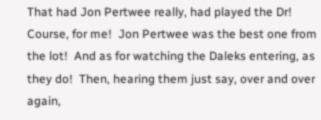That had Jon Pertwee really, had played the Dr!  Course, for me!  Jon Pertwee was the best one from the lot!  And as for watching the Daleks entering, as they do!  Then, hearing them just say, over and over again,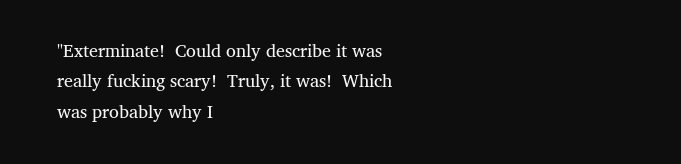"Exterminate!  Could only describe it was really fucking scary!  Truly, it was!  Which was probably why I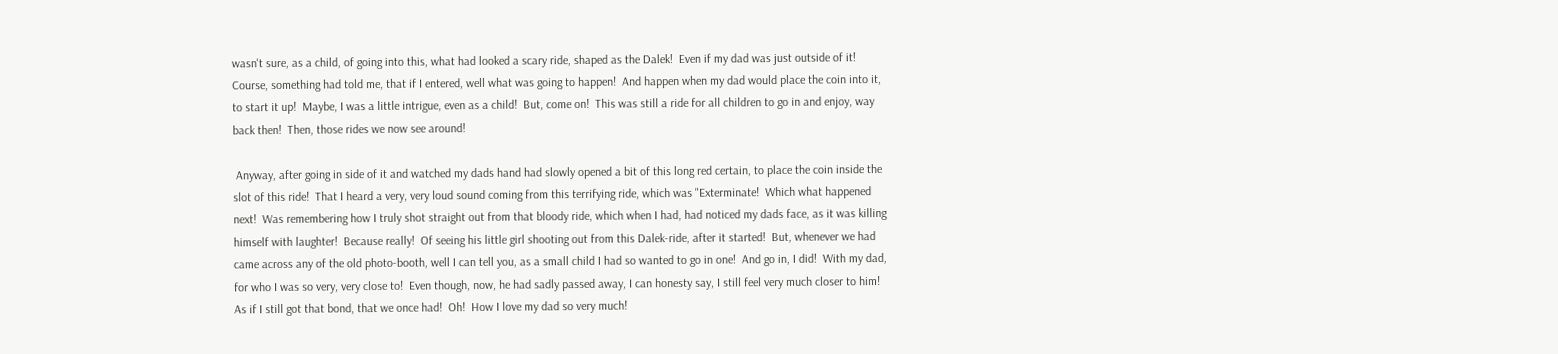wasn't sure, as a child, of going into this, what had looked a scary ride, shaped as the Dalek!  Even if my dad was just outside of it!  Course, something had told me, that if I entered, well what was going to happen!  And happen when my dad would place the coin into it, to start it up!  Maybe, I was a little intrigue, even as a child!  But, come on!  This was still a ride for all children to go in and enjoy, way back then!  Then, those rides we now see around!

 Anyway, after going in side of it and watched my dads hand had slowly opened a bit of this long red certain, to place the coin inside the slot of this ride!  That I heard a very, very loud sound coming from this terrifying ride, which was "Exterminate!  Which what happened next!  Was remembering how I truly shot straight out from that bloody ride, which when I had, had noticed my dads face, as it was killing himself with laughter!  Because really!  Of seeing his little girl shooting out from this Dalek-ride, after it started!  But, whenever we had came across any of the old photo-booth, well I can tell you, as a small child I had so wanted to go in one!  And go in, I did!  With my dad, for who I was so very, very close to!  Even though, now, he had sadly passed away, I can honesty say, I still feel very much closer to him!  As if I still got that bond, that we once had!  Oh!  How I love my dad so very much!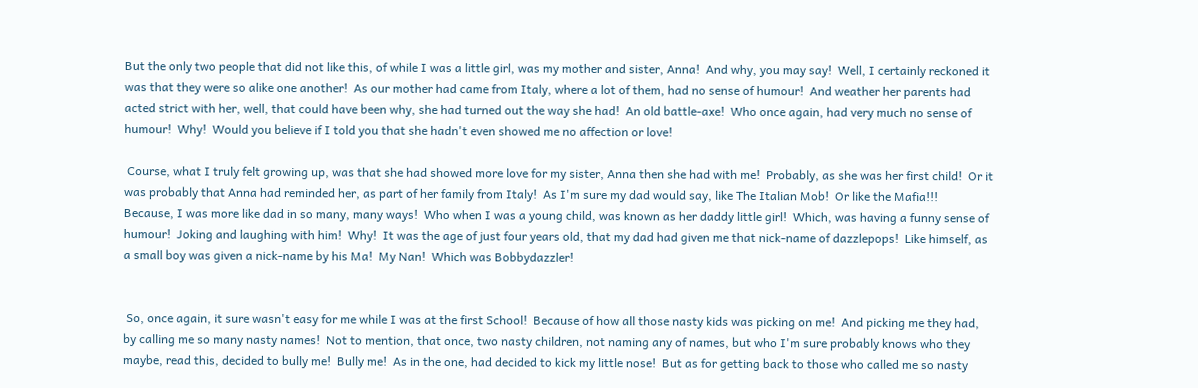But the only two people that did not like this, of while I was a little girl, was my mother and sister, Anna!  And why, you may say!  Well, I certainly reckoned it was that they were so alike one another!  As our mother had came from Italy, where a lot of them, had no sense of humour!  And weather her parents had acted strict with her, well, that could have been why, she had turned out the way she had!  An old battle-axe!  Who once again, had very much no sense of humour!  Why!  Would you believe if I told you that she hadn't even showed me no affection or love!

 Course, what I truly felt growing up, was that she had showed more love for my sister, Anna then she had with me!  Probably, as she was her first child!  Or it was probably that Anna had reminded her, as part of her family from Italy!  As I'm sure my dad would say, like The Italian Mob!  Or like the Mafia!!!   Because, I was more like dad in so many, many ways!  Who when I was a young child, was known as her daddy little girl!  Which, was having a funny sense of humour!  Joking and laughing with him!  Why!  It was the age of just four years old, that my dad had given me that nick-name of dazzlepops!  Like himself, as a small boy was given a nick-name by his Ma!  My Nan!  Which was Bobbydazzler!


 So, once again, it sure wasn't easy for me while I was at the first School!  Because of how all those nasty kids was picking on me!  And picking me they had, by calling me so many nasty names!  Not to mention, that once, two nasty children, not naming any of names, but who I'm sure probably knows who they maybe, read this, decided to bully me!  Bully me!  As in the one, had decided to kick my little nose!  But as for getting back to those who called me so nasty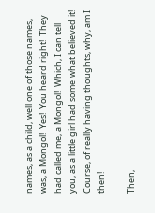names, as a child, well one of those names, was, a Mongol!  Yes!  You heard right!  They had called me, a Mongol!  Which, I can tell you, as a little girl had some what believed it!  Course, of really having thoughts, why, am I then!

Then,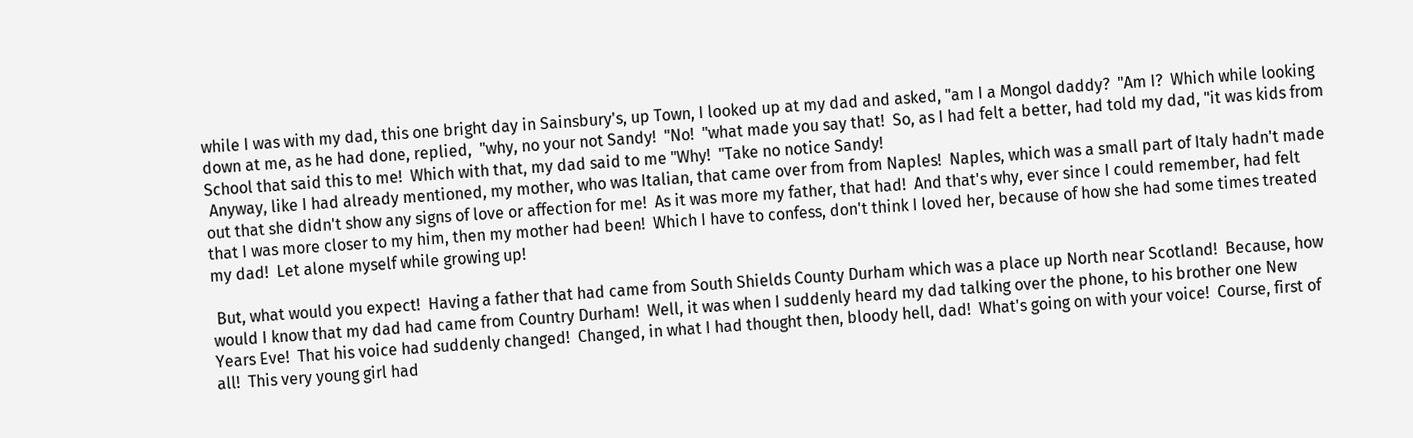while I was with my dad, this one bright day in Sainsbury's, up Town, I looked up at my dad and asked, "am I a Mongol daddy?  "Am I?  Which while looking down at me, as he had done, replied,  "why, no your not Sandy!  "No!  "what made you say that!  So, as I had felt a better, had told my dad, "it was kids from School that said this to me!  Which with that, my dad said to me "Why!  "Take no notice Sandy!
 Anyway, like I had already mentioned, my mother, who was Italian, that came over from from Naples!  Naples, which was a small part of Italy hadn't made out that she didn't show any signs of love or affection for me!  As it was more my father, that had!  And that's why, ever since I could remember, had felt that I was more closer to my him, then my mother had been!  Which I have to confess, don't think I loved her, because of how she had some times treated my dad!  Let alone myself while growing up!

 But, what would you expect!  Having a father that had came from South Shields County Durham which was a place up North near Scotland!  Because, how would I know that my dad had came from Country Durham!  Well, it was when I suddenly heard my dad talking over the phone, to his brother one New Years Eve!  That his voice had suddenly changed!  Changed, in what I had thought then, bloody hell, dad!  What's going on with your voice!  Course, first of all!  This very young girl had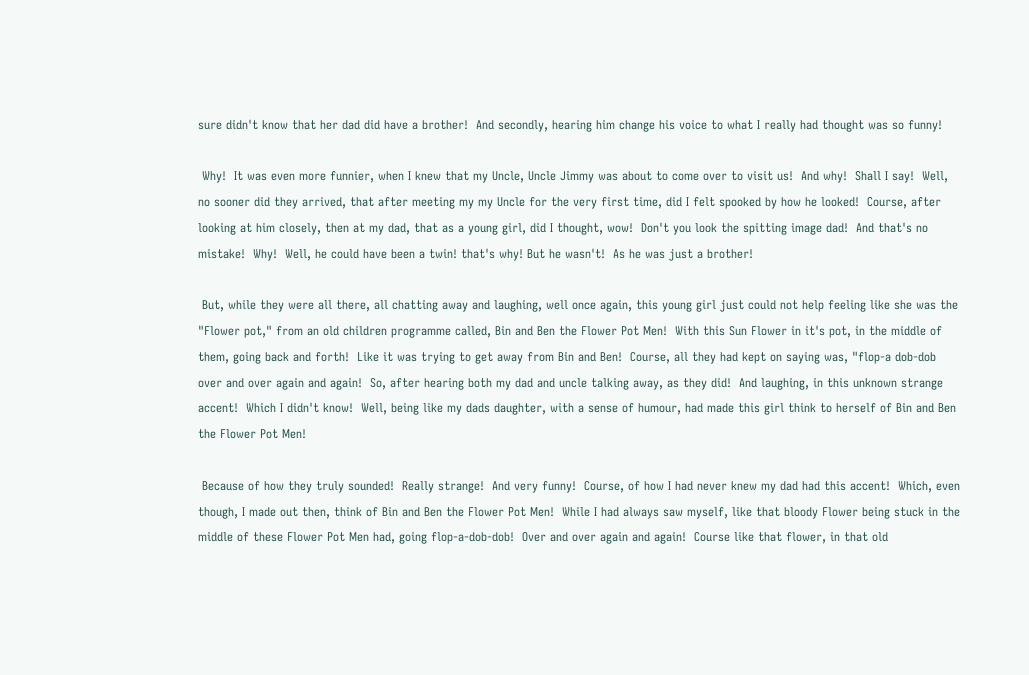sure didn't know that her dad did have a brother!  And secondly, hearing him change his voice to what I really had thought was so funny!

 Why!  It was even more funnier, when I knew that my Uncle, Uncle Jimmy was about to come over to visit us!  And why!  Shall I say!  Well, no sooner did they arrived, that after meeting my my Uncle for the very first time, did I felt spooked by how he looked!  Course, after looking at him closely, then at my dad, that as a young girl, did I thought, wow!  Don't you look the spitting image dad!  And that's no mistake!  Why!  Well, he could have been a twin! that's why! But he wasn't!  As he was just a brother!

 But, while they were all there, all chatting away and laughing, well once again, this young girl just could not help feeling like she was the "Flower pot," from an old children programme called, Bin and Ben the Flower Pot Men!  With this Sun Flower in it's pot, in the middle of them, going back and forth!  Like it was trying to get away from Bin and Ben!  Course, all they had kept on saying was, "flop-a dob-dob over and over again and again!  So, after hearing both my dad and uncle talking away, as they did!  And laughing, in this unknown strange accent!  Which I didn't know!  Well, being like my dads daughter, with a sense of humour, had made this girl think to herself of Bin and Ben the Flower Pot Men!

 Because of how they truly sounded!  Really strange!  And very funny!  Course, of how I had never knew my dad had this accent!  Which, even though, I made out then, think of Bin and Ben the Flower Pot Men!  While I had always saw myself, like that bloody Flower being stuck in the middle of these Flower Pot Men had, going flop-a-dob-dob!  Over and over again and again!  Course like that flower, in that old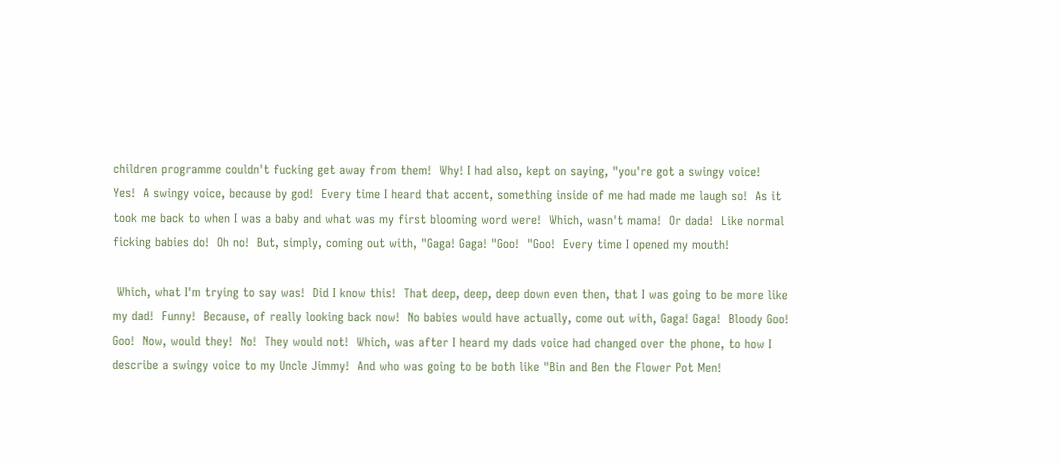children programme couldn't fucking get away from them!  Why! I had also, kept on saying, "you're got a swingy voice!   Yes!  A swingy voice, because by god!  Every time I heard that accent, something inside of me had made me laugh so!  As it took me back to when I was a baby and what was my first blooming word were!  Which, wasn't mama!  Or dada!  Like normal ficking babies do!  Oh no!  But, simply, coming out with, "Gaga! Gaga! "Goo!  "Goo!  Every time I opened my mouth!

 Which, what I'm trying to say was!  Did I know this!  That deep, deep, deep down even then, that I was going to be more like my dad!  Funny!  Because, of really looking back now!  No babies would have actually, come out with, Gaga! Gaga!  Bloody Goo!  Goo!  Now, would they!  No!  They would not!  Which, was after I heard my dads voice had changed over the phone, to how I describe a swingy voice to my Uncle Jimmy!  And who was going to be both like "Bin and Ben the Flower Pot Men!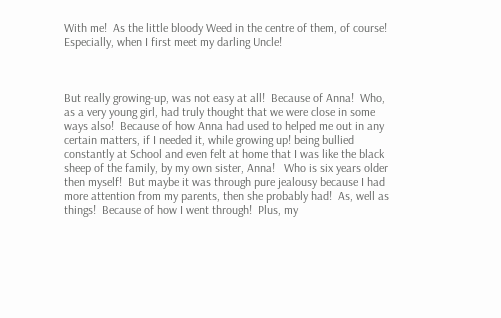With me!  As the little bloody Weed in the centre of them, of course!  Especially, when I first meet my darling Uncle!



But really growing-up, was not easy at all!  Because of Anna!  Who, as a very young girl, had truly thought that we were close in some ways also!  Because of how Anna had used to helped me out in any certain matters, if I needed it, while growing up! being bullied constantly at School and even felt at home that I was like the black sheep of the family, by my own sister, Anna!   Who is six years older then myself!  But maybe it was through pure jealousy because I had more attention from my parents, then she probably had!  As, well as things!  Because of how I went through!  Plus, my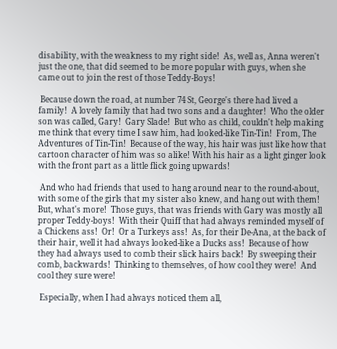disability, with the weakness to my right side!  As, well as, Anna weren't just the one, that did seemed to be more popular with guys, when she came out to join the rest of those Teddy-Boys!

 Because down the road, at number 74 St, George's there had lived a family!  A lovely family that had two sons and a daughter!  Who the older son was called, Gary!  Gary Slade!  But who as child, couldn't help making me think that every time I saw him, had looked-like Tin-Tin!  From, The Adventures of Tin-Tin!  Because of the way, his hair was just like how that cartoon character of him was so alike! With his hair as a light ginger look with the front part as a little flick going upwards!

 And who had friends that used to hang around near to the round-about, with some of the girls that my sister also knew, and hang out with them!  But, what's more!  Those guys, that was friends with Gary was mostly all proper Teddy-boys!  With their Quiff that had always reminded myself of a Chickens ass!  Or!  Or a Turkeys ass!  As, for their De-Ana, at the back of their hair, well it had always looked-like a Ducks ass!  Because of how they had always used to comb their slick hairs back!  By sweeping their comb, backwards!  Thinking to themselves, of how cool they were!  And cool they sure were!

 Especially, when I had always noticed them all,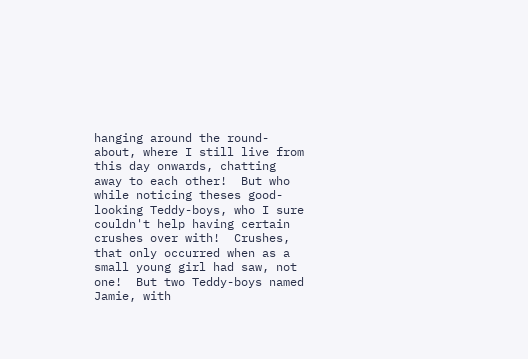hanging around the round-about, where I still live from this day onwards, chatting away to each other!  But who while noticing theses good-looking Teddy-boys, who I sure couldn't help having certain crushes over with!  Crushes, that only occurred when as a small young girl had saw, not one!  But two Teddy-boys named Jamie, with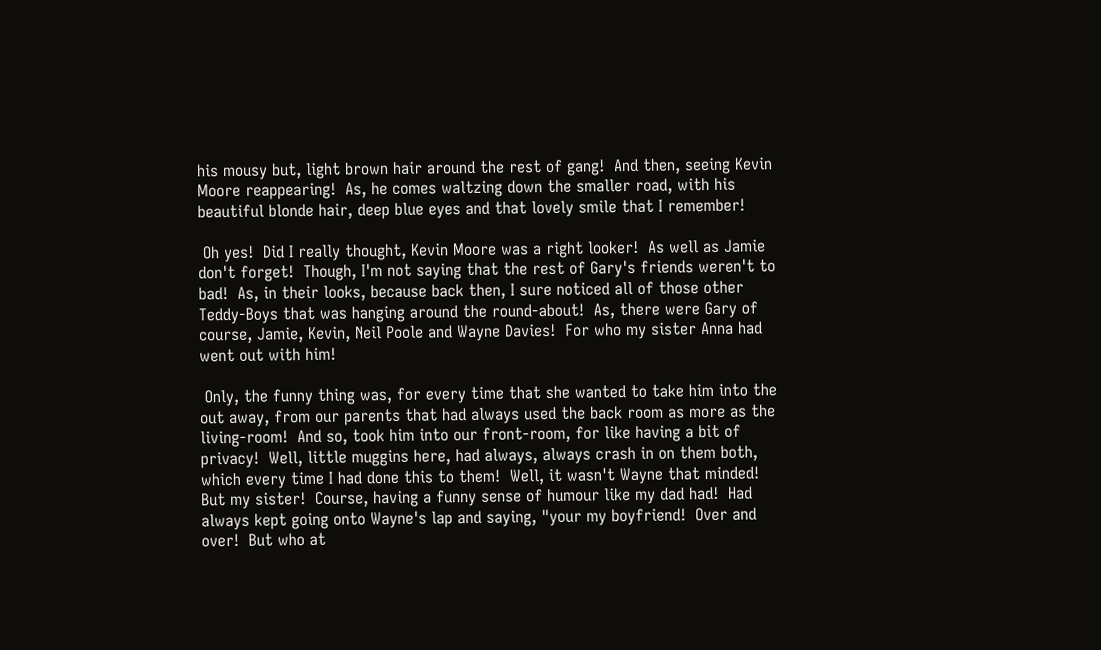his mousy but, light brown hair around the rest of gang!  And then, seeing Kevin Moore reappearing!  As, he comes waltzing down the smaller road, with his beautiful blonde hair, deep blue eyes and that lovely smile that I remember!

 Oh yes!  Did I really thought, Kevin Moore was a right looker!  As well as Jamie don't forget!  Though, I'm not saying that the rest of Gary's friends weren't to bad!  As, in their looks, because back then, I sure noticed all of those other Teddy-Boys that was hanging around the round-about!  As, there were Gary of course, Jamie, Kevin, Neil Poole and Wayne Davies!  For who my sister Anna had went out with him!

 Only, the funny thing was, for every time that she wanted to take him into the out away, from our parents that had always used the back room as more as the living-room!  And so, took him into our front-room, for like having a bit of privacy!  Well, little muggins here, had always, always crash in on them both, which every time I had done this to them!  Well, it wasn't Wayne that minded!  But my sister!  Course, having a funny sense of humour like my dad had!  Had always kept going onto Wayne's lap and saying, "your my boyfriend!  Over and over!  But who at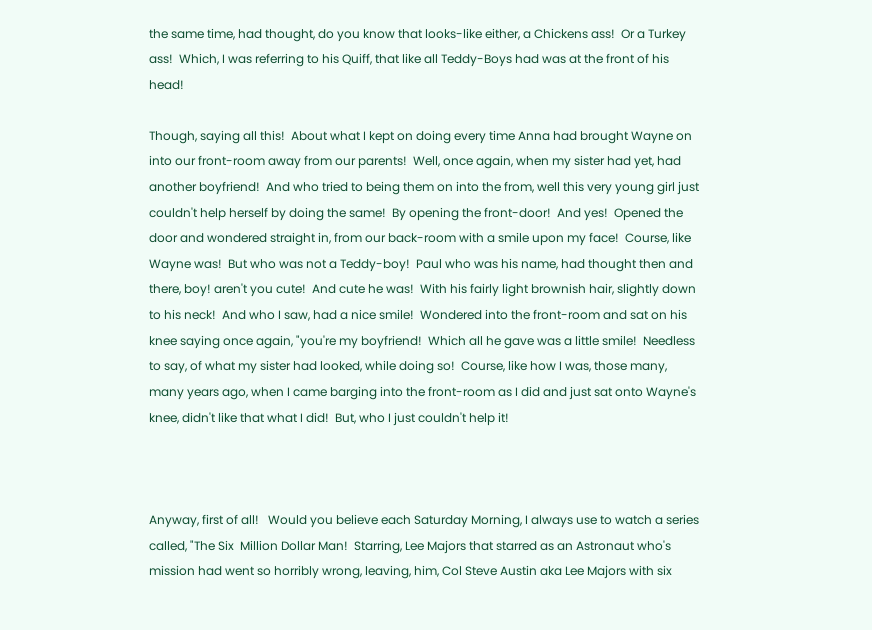the same time, had thought, do you know that looks-like either, a Chickens ass!  Or a Turkey ass!  Which, I was referring to his Quiff, that like all Teddy-Boys had was at the front of his head!

Though, saying all this!  About what I kept on doing every time Anna had brought Wayne on into our front-room away from our parents!  Well, once again, when my sister had yet, had another boyfriend!  And who tried to being them on into the from, well this very young girl just couldn't help herself by doing the same!  By opening the front-door!  And yes!  Opened the door and wondered straight in, from our back-room with a smile upon my face!  Course, like Wayne was!  But who was not a Teddy-boy!  Paul who was his name, had thought then and there, boy! aren't you cute!  And cute he was!  With his fairly light brownish hair, slightly down to his neck!  And who I saw, had a nice smile!  Wondered into the front-room and sat on his knee saying once again, "you're my boyfriend!  Which all he gave was a little smile!  Needless to say, of what my sister had looked, while doing so!  Course, like how I was, those many, many years ago, when I came barging into the front-room as I did and just sat onto Wayne's knee, didn't like that what I did!  But, who I just couldn't help it!



Anyway, first of all!   Would you believe each Saturday Morning, I always use to watch a series called, "The Six  Million Dollar Man!  Starring, Lee Majors that starred as an Astronaut who's mission had went so horribly wrong, leaving, him, Col Steve Austin aka Lee Majors with six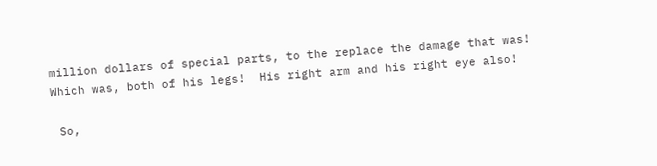million dollars of special parts, to the replace the damage that was!  Which was, both of his legs!  His right arm and his right eye also!

 So,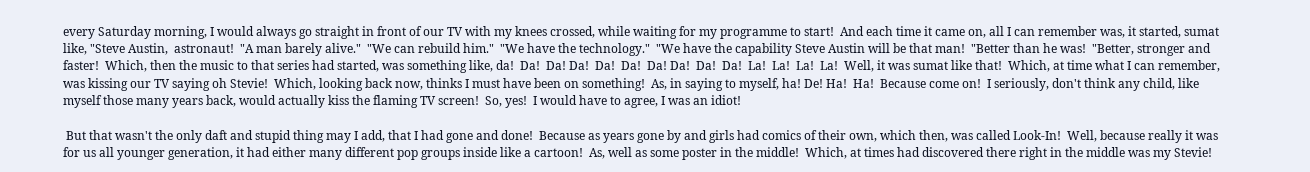every Saturday morning, I would always go straight in front of our TV with my knees crossed, while waiting for my programme to start!  And each time it came on, all I can remember was, it started, sumat like, "Steve Austin,  astronaut!  "A man barely alive."  "We can rebuild him."  "We have the technology."  "We have the capability Steve Austin will be that man!  "Better than he was!  "Better, stronger and faster!  Which, then the music to that series had started, was something like, da!  Da!  Da! Da!  Da!  Da!  Da! Da!  Da!  Da!  La!  La!  La!  La!  Well, it was sumat like that!  Which, at time what I can remember, was kissing our TV saying oh Stevie!  Which, looking back now, thinks I must have been on something!  As, in saying to myself, ha! De! Ha!  Ha!  Because come on!  I seriously, don't think any child, like myself those many years back, would actually kiss the flaming TV screen!  So, yes!  I would have to agree, I was an idiot!

 But that wasn't the only daft and stupid thing may I add, that I had gone and done!  Because as years gone by and girls had comics of their own, which then, was called Look-In!  Well, because really it was for us all younger generation, it had either many different pop groups inside like a cartoon!  As, well as some poster in the middle!  Which, at times had discovered there right in the middle was my Stevie!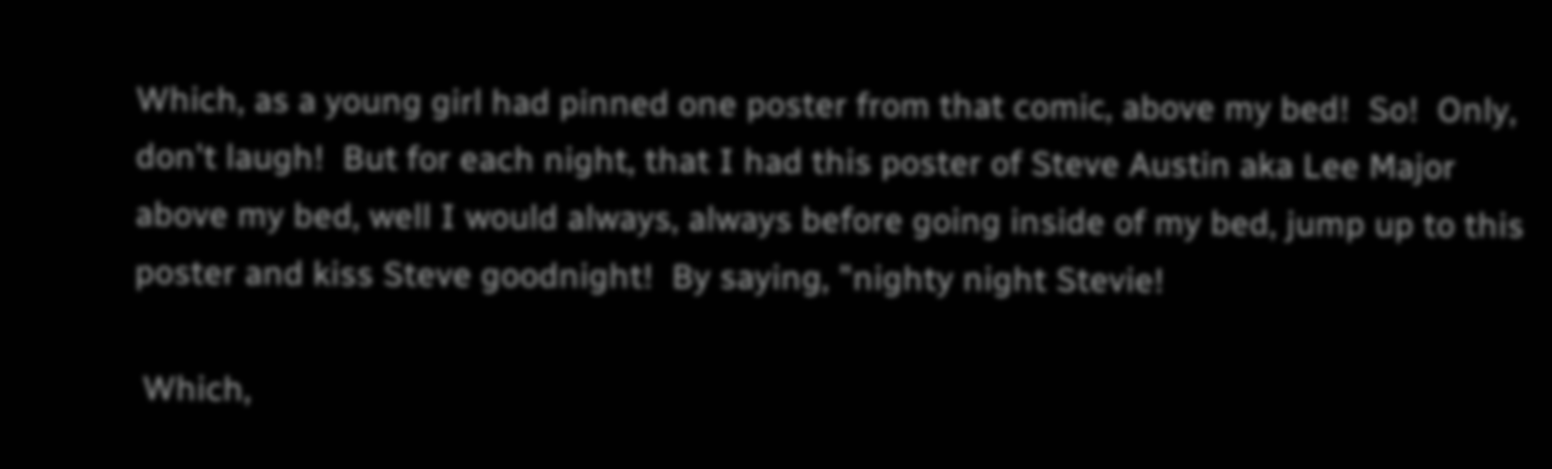Which, as a young girl had pinned one poster from that comic, above my bed!  So!  Only, don't laugh!  But for each night, that I had this poster of Steve Austin aka Lee Major above my bed, well I would always, always before going inside of my bed, jump up to this poster and kiss Steve goodnight!  By saying, "nighty night Stevie!

 Which,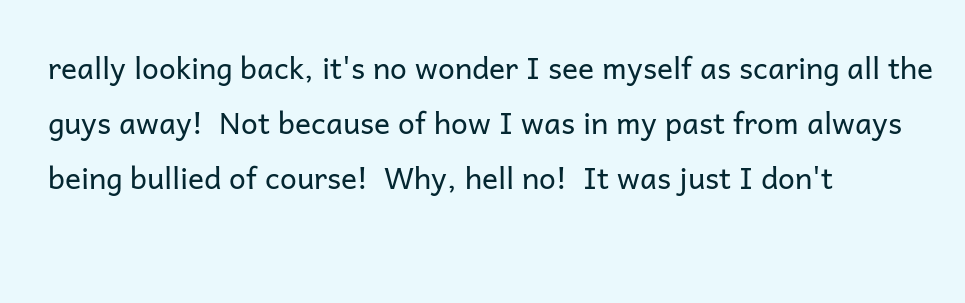really looking back, it's no wonder I see myself as scaring all the guys away!  Not because of how I was in my past from always being bullied of course!  Why, hell no!  It was just I don't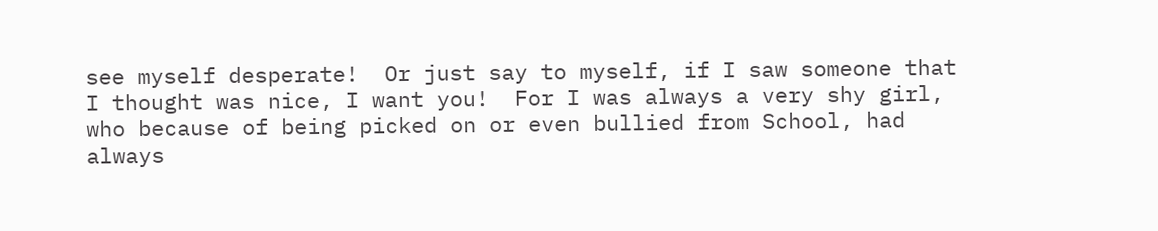see myself desperate!  Or just say to myself, if I saw someone that I thought was nice, I want you!  For I was always a very shy girl, who because of being picked on or even bullied from School, had always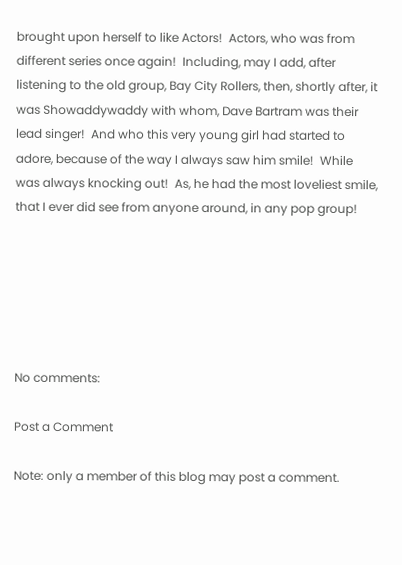brought upon herself to like Actors!  Actors, who was from different series once again!  Including, may I add, after listening to the old group, Bay City Rollers, then, shortly after, it was Showaddywaddy with whom, Dave Bartram was their lead singer!  And who this very young girl had started to adore, because of the way I always saw him smile!  While was always knocking out!  As, he had the most loveliest smile, that I ever did see from anyone around, in any pop group!






No comments:

Post a Comment

Note: only a member of this blog may post a comment.